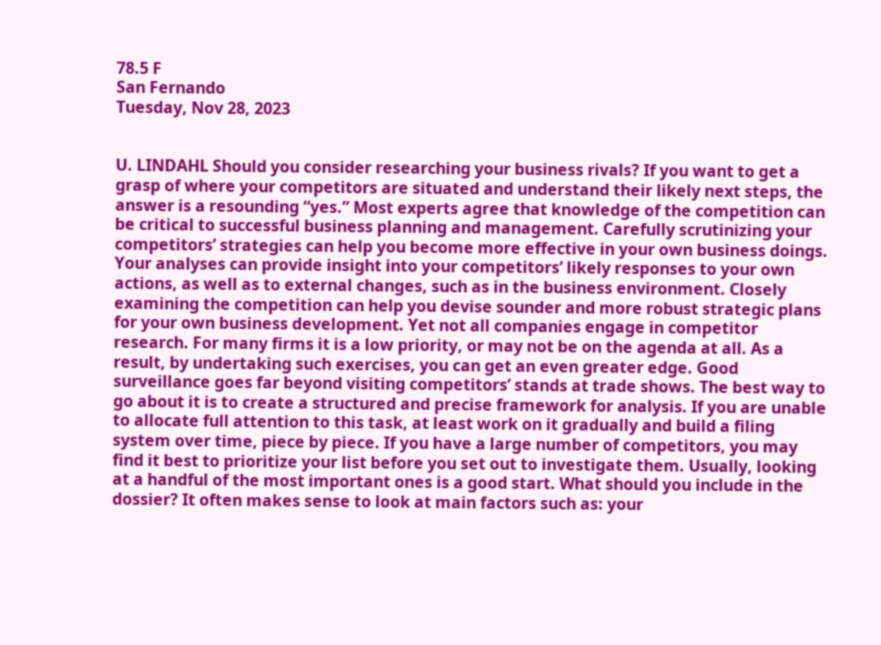78.5 F
San Fernando
Tuesday, Nov 28, 2023


U. LINDAHL Should you consider researching your business rivals? If you want to get a grasp of where your competitors are situated and understand their likely next steps, the answer is a resounding “yes.” Most experts agree that knowledge of the competition can be critical to successful business planning and management. Carefully scrutinizing your competitors’ strategies can help you become more effective in your own business doings. Your analyses can provide insight into your competitors’ likely responses to your own actions, as well as to external changes, such as in the business environment. Closely examining the competition can help you devise sounder and more robust strategic plans for your own business development. Yet not all companies engage in competitor research. For many firms it is a low priority, or may not be on the agenda at all. As a result, by undertaking such exercises, you can get an even greater edge. Good surveillance goes far beyond visiting competitors’ stands at trade shows. The best way to go about it is to create a structured and precise framework for analysis. If you are unable to allocate full attention to this task, at least work on it gradually and build a filing system over time, piece by piece. If you have a large number of competitors, you may find it best to prioritize your list before you set out to investigate them. Usually, looking at a handful of the most important ones is a good start. What should you include in the dossier? It often makes sense to look at main factors such as: your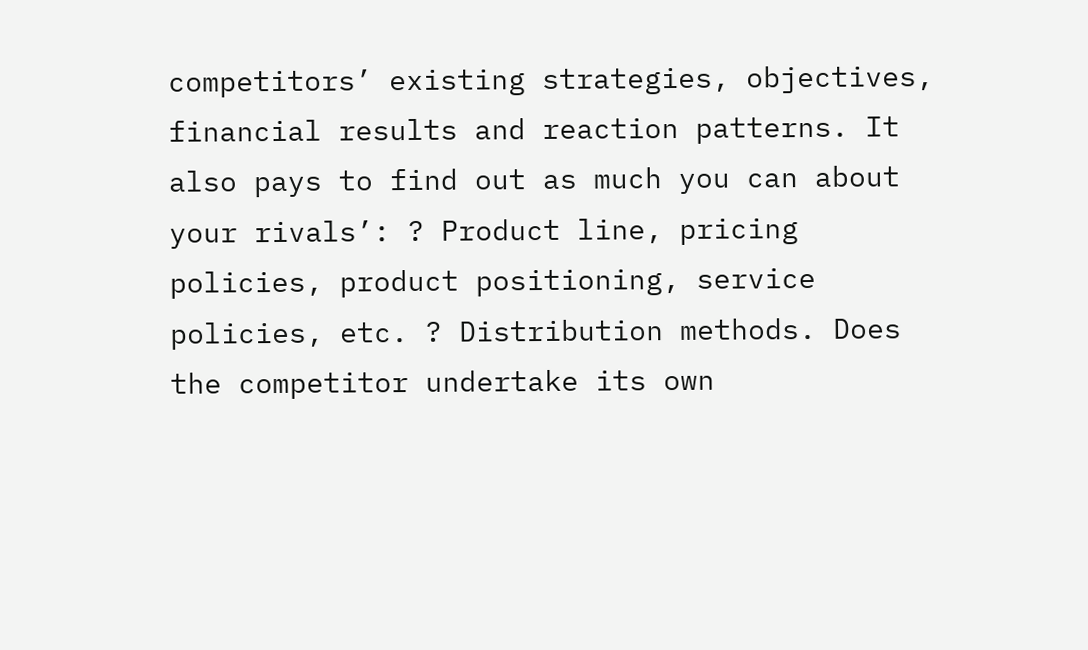competitors’ existing strategies, objectives, financial results and reaction patterns. It also pays to find out as much you can about your rivals’: ? Product line, pricing policies, product positioning, service policies, etc. ? Distribution methods. Does the competitor undertake its own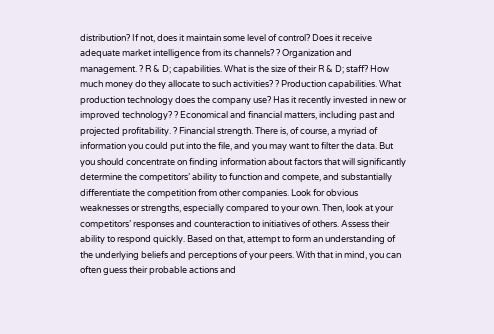distribution? If not, does it maintain some level of control? Does it receive adequate market intelligence from its channels? ? Organization and management. ? R & D; capabilities. What is the size of their R & D; staff? How much money do they allocate to such activities? ? Production capabilities. What production technology does the company use? Has it recently invested in new or improved technology? ? Economical and financial matters, including past and projected profitability. ? Financial strength. There is, of course, a myriad of information you could put into the file, and you may want to filter the data. But you should concentrate on finding information about factors that will significantly determine the competitors’ ability to function and compete, and substantially differentiate the competition from other companies. Look for obvious weaknesses or strengths, especially compared to your own. Then, look at your competitors’ responses and counteraction to initiatives of others. Assess their ability to respond quickly. Based on that, attempt to form an understanding of the underlying beliefs and perceptions of your peers. With that in mind, you can often guess their probable actions and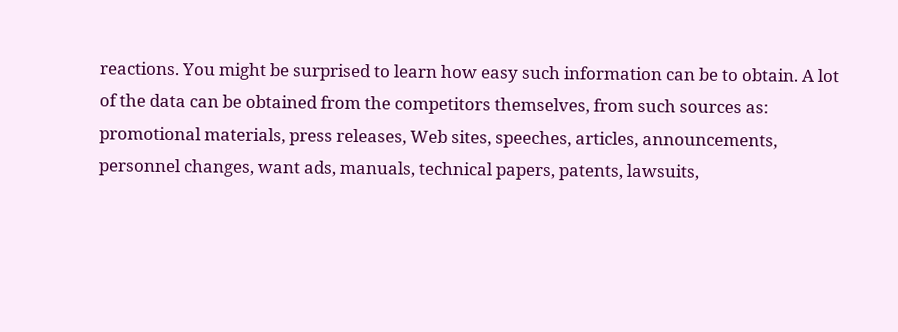reactions. You might be surprised to learn how easy such information can be to obtain. A lot of the data can be obtained from the competitors themselves, from such sources as: promotional materials, press releases, Web sites, speeches, articles, announcements, personnel changes, want ads, manuals, technical papers, patents, lawsuits,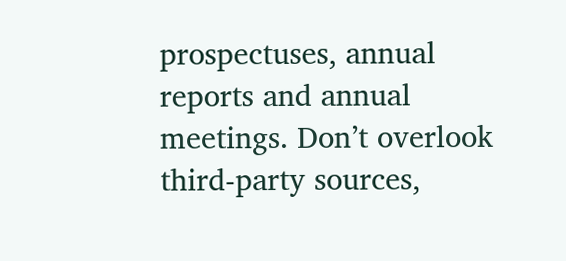prospectuses, annual reports and annual meetings. Don’t overlook third-party sources,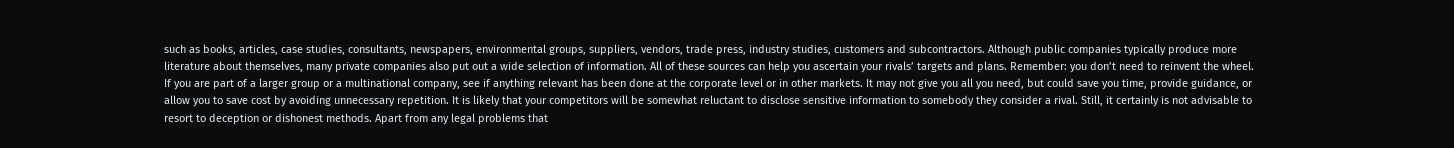such as books, articles, case studies, consultants, newspapers, environmental groups, suppliers, vendors, trade press, industry studies, customers and subcontractors. Although public companies typically produce more literature about themselves, many private companies also put out a wide selection of information. All of these sources can help you ascertain your rivals’ targets and plans. Remember: you don’t need to reinvent the wheel. If you are part of a larger group or a multinational company, see if anything relevant has been done at the corporate level or in other markets. It may not give you all you need, but could save you time, provide guidance, or allow you to save cost by avoiding unnecessary repetition. It is likely that your competitors will be somewhat reluctant to disclose sensitive information to somebody they consider a rival. Still, it certainly is not advisable to resort to deception or dishonest methods. Apart from any legal problems that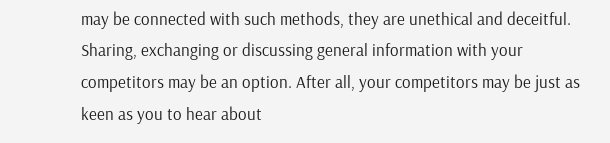may be connected with such methods, they are unethical and deceitful. Sharing, exchanging or discussing general information with your competitors may be an option. After all, your competitors may be just as keen as you to hear about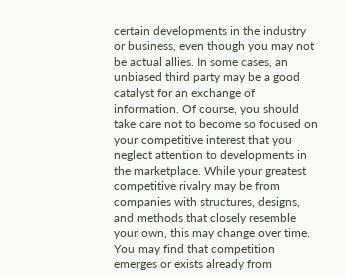certain developments in the industry or business, even though you may not be actual allies. In some cases, an unbiased third party may be a good catalyst for an exchange of information. Of course, you should take care not to become so focused on your competitive interest that you neglect attention to developments in the marketplace. While your greatest competitive rivalry may be from companies with structures, designs, and methods that closely resemble your own, this may change over time. You may find that competition emerges or exists already from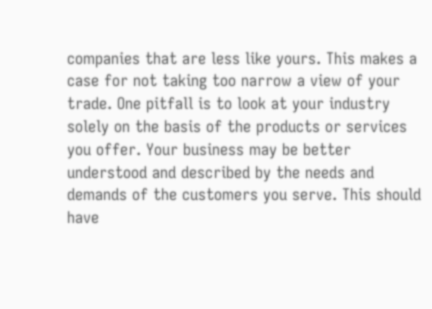companies that are less like yours. This makes a case for not taking too narrow a view of your trade. One pitfall is to look at your industry solely on the basis of the products or services you offer. Your business may be better understood and described by the needs and demands of the customers you serve. This should have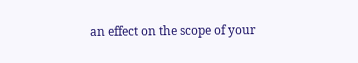an effect on the scope of your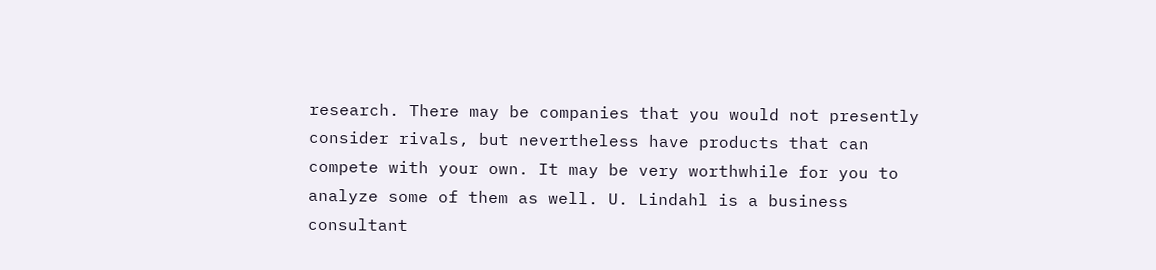research. There may be companies that you would not presently consider rivals, but nevertheless have products that can compete with your own. It may be very worthwhile for you to analyze some of them as well. U. Lindahl is a business consultant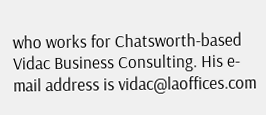who works for Chatsworth-based Vidac Business Consulting. His e-mail address is vidac@laoffices.com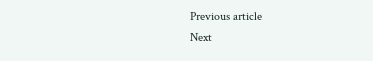Previous article
Next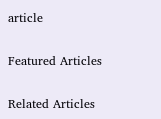article

Featured Articles

Related Articles